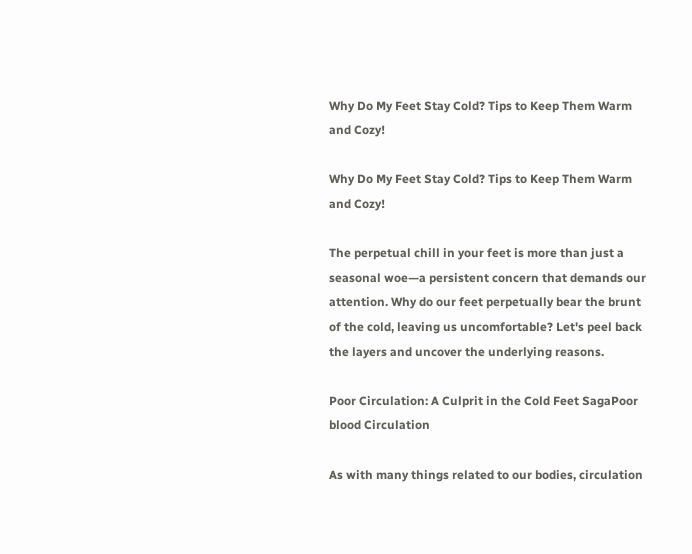Why Do My Feet Stay Cold? Tips to Keep Them Warm and Cozy!

Why Do My Feet Stay Cold? Tips to Keep Them Warm and Cozy!

The perpetual chill in your feet is more than just a seasonal woe—a persistent concern that demands our attention. Why do our feet perpetually bear the brunt of the cold, leaving us uncomfortable? Let's peel back the layers and uncover the underlying reasons.

Poor Circulation: A Culprit in the Cold Feet SagaPoor blood Circulation

As with many things related to our bodies, circulation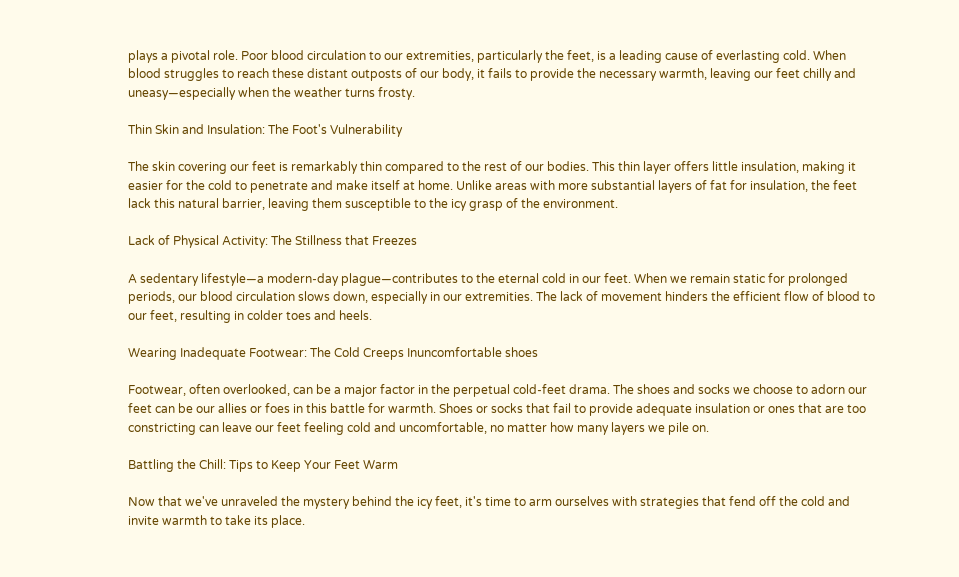plays a pivotal role. Poor blood circulation to our extremities, particularly the feet, is a leading cause of everlasting cold. When blood struggles to reach these distant outposts of our body, it fails to provide the necessary warmth, leaving our feet chilly and uneasy—especially when the weather turns frosty.

Thin Skin and Insulation: The Foot's Vulnerability

The skin covering our feet is remarkably thin compared to the rest of our bodies. This thin layer offers little insulation, making it easier for the cold to penetrate and make itself at home. Unlike areas with more substantial layers of fat for insulation, the feet lack this natural barrier, leaving them susceptible to the icy grasp of the environment.

Lack of Physical Activity: The Stillness that Freezes

A sedentary lifestyle—a modern-day plague—contributes to the eternal cold in our feet. When we remain static for prolonged periods, our blood circulation slows down, especially in our extremities. The lack of movement hinders the efficient flow of blood to our feet, resulting in colder toes and heels.

Wearing Inadequate Footwear: The Cold Creeps Inuncomfortable shoes

Footwear, often overlooked, can be a major factor in the perpetual cold-feet drama. The shoes and socks we choose to adorn our feet can be our allies or foes in this battle for warmth. Shoes or socks that fail to provide adequate insulation or ones that are too constricting can leave our feet feeling cold and uncomfortable, no matter how many layers we pile on.

Battling the Chill: Tips to Keep Your Feet Warm

Now that we've unraveled the mystery behind the icy feet, it's time to arm ourselves with strategies that fend off the cold and invite warmth to take its place.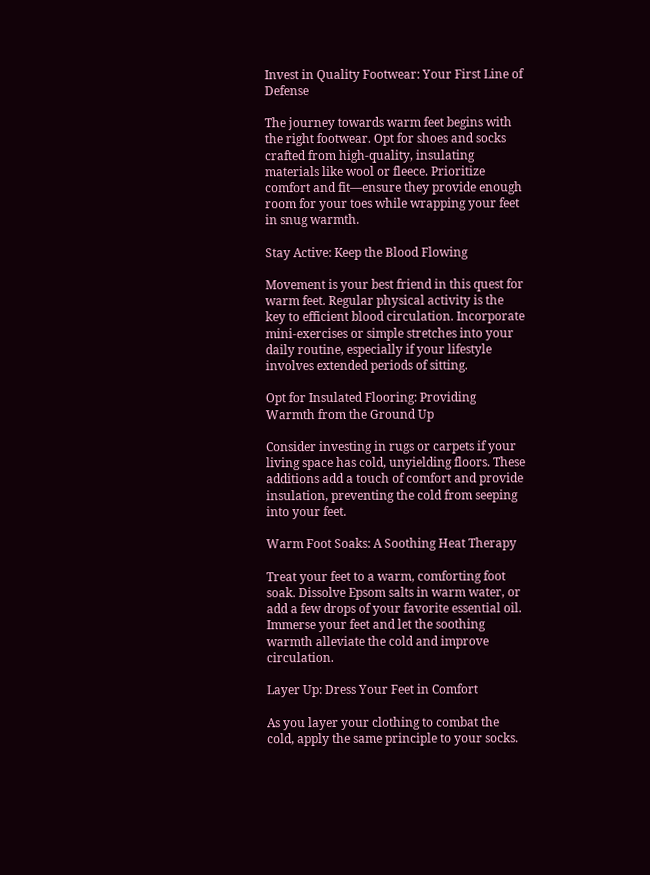Invest in Quality Footwear: Your First Line of Defense

The journey towards warm feet begins with the right footwear. Opt for shoes and socks crafted from high-quality, insulating materials like wool or fleece. Prioritize comfort and fit—ensure they provide enough room for your toes while wrapping your feet in snug warmth.

Stay Active: Keep the Blood Flowing

Movement is your best friend in this quest for warm feet. Regular physical activity is the key to efficient blood circulation. Incorporate mini-exercises or simple stretches into your daily routine, especially if your lifestyle involves extended periods of sitting.

Opt for Insulated Flooring: Providing Warmth from the Ground Up

Consider investing in rugs or carpets if your living space has cold, unyielding floors. These additions add a touch of comfort and provide insulation, preventing the cold from seeping into your feet.

Warm Foot Soaks: A Soothing Heat Therapy

Treat your feet to a warm, comforting foot soak. Dissolve Epsom salts in warm water, or add a few drops of your favorite essential oil. Immerse your feet and let the soothing warmth alleviate the cold and improve circulation.

Layer Up: Dress Your Feet in Comfort

As you layer your clothing to combat the cold, apply the same principle to your socks.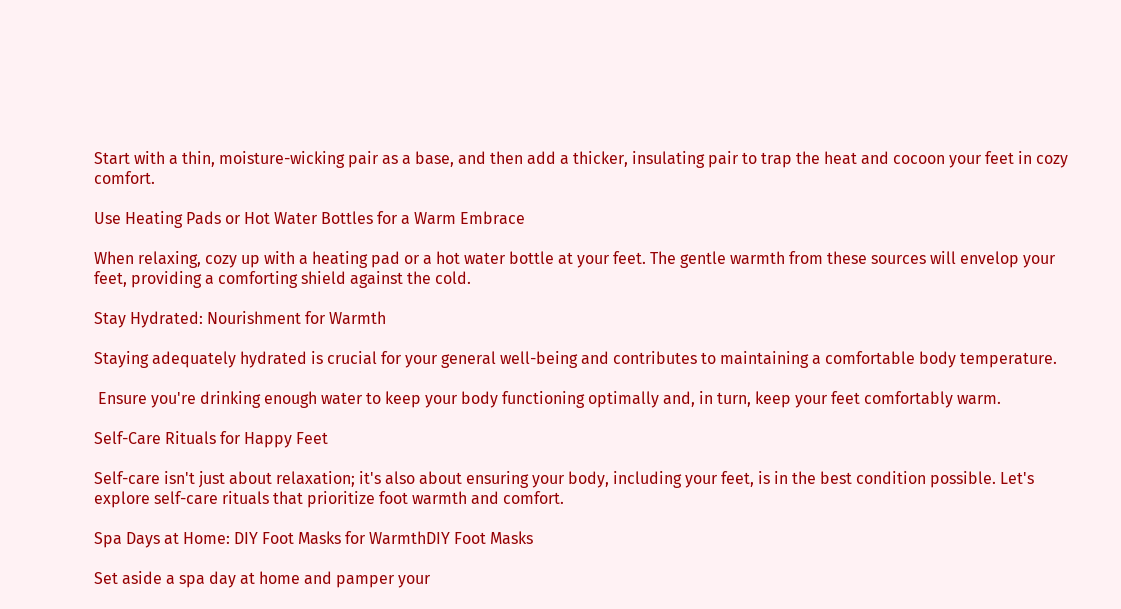Start with a thin, moisture-wicking pair as a base, and then add a thicker, insulating pair to trap the heat and cocoon your feet in cozy comfort.

Use Heating Pads or Hot Water Bottles for a Warm Embrace

When relaxing, cozy up with a heating pad or a hot water bottle at your feet. The gentle warmth from these sources will envelop your feet, providing a comforting shield against the cold.

Stay Hydrated: Nourishment for Warmth

Staying adequately hydrated is crucial for your general well-being and contributes to maintaining a comfortable body temperature.

 Ensure you're drinking enough water to keep your body functioning optimally and, in turn, keep your feet comfortably warm.

Self-Care Rituals for Happy Feet

Self-care isn't just about relaxation; it's also about ensuring your body, including your feet, is in the best condition possible. Let's explore self-care rituals that prioritize foot warmth and comfort.

Spa Days at Home: DIY Foot Masks for WarmthDIY Foot Masks

Set aside a spa day at home and pamper your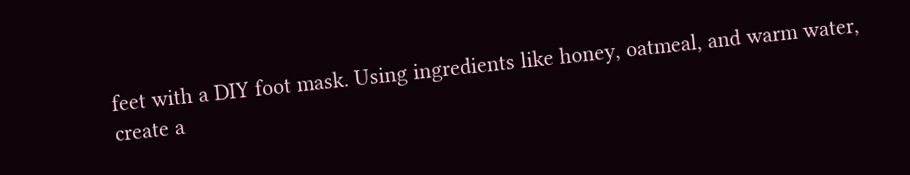feet with a DIY foot mask. Using ingredients like honey, oatmeal, and warm water, create a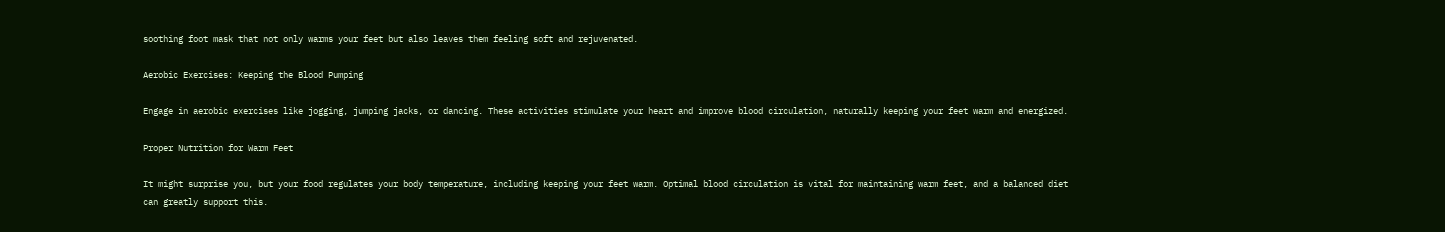soothing foot mask that not only warms your feet but also leaves them feeling soft and rejuvenated.

Aerobic Exercises: Keeping the Blood Pumping

Engage in aerobic exercises like jogging, jumping jacks, or dancing. These activities stimulate your heart and improve blood circulation, naturally keeping your feet warm and energized.

Proper Nutrition for Warm Feet

It might surprise you, but your food regulates your body temperature, including keeping your feet warm. Optimal blood circulation is vital for maintaining warm feet, and a balanced diet can greatly support this.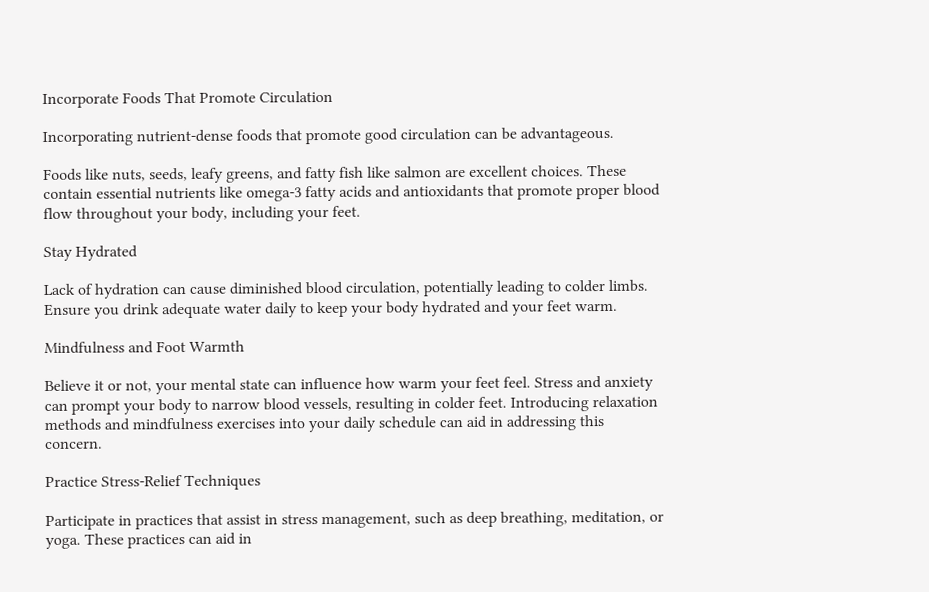Incorporate Foods That Promote Circulation

Incorporating nutrient-dense foods that promote good circulation can be advantageous.

Foods like nuts, seeds, leafy greens, and fatty fish like salmon are excellent choices. These contain essential nutrients like omega-3 fatty acids and antioxidants that promote proper blood flow throughout your body, including your feet.

Stay Hydrated

Lack of hydration can cause diminished blood circulation, potentially leading to colder limbs. Ensure you drink adequate water daily to keep your body hydrated and your feet warm.

Mindfulness and Foot Warmth

Believe it or not, your mental state can influence how warm your feet feel. Stress and anxiety can prompt your body to narrow blood vessels, resulting in colder feet. Introducing relaxation methods and mindfulness exercises into your daily schedule can aid in addressing this concern.

Practice Stress-Relief Techniques

Participate in practices that assist in stress management, such as deep breathing, meditation, or yoga. These practices can aid in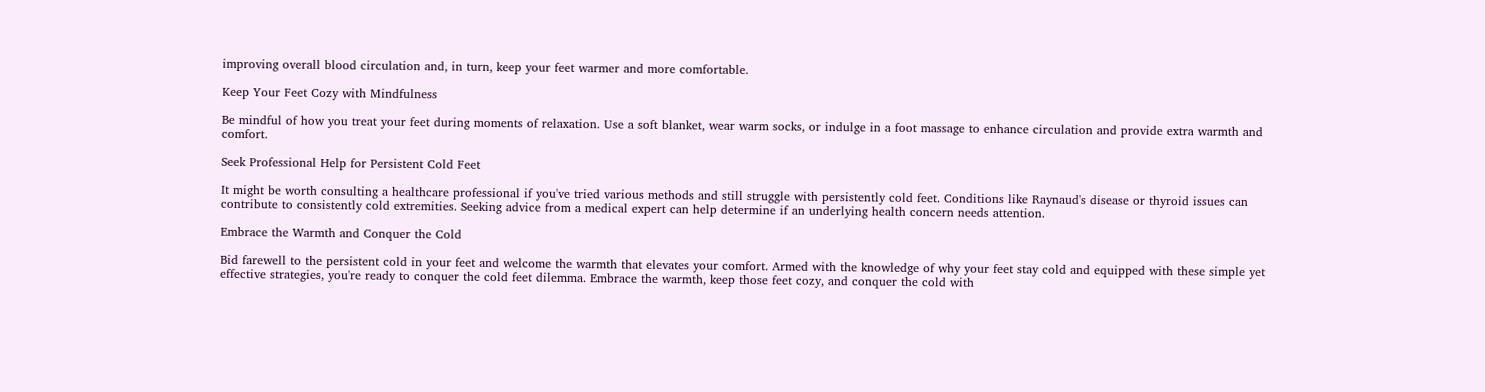improving overall blood circulation and, in turn, keep your feet warmer and more comfortable.

Keep Your Feet Cozy with Mindfulness

Be mindful of how you treat your feet during moments of relaxation. Use a soft blanket, wear warm socks, or indulge in a foot massage to enhance circulation and provide extra warmth and comfort.

Seek Professional Help for Persistent Cold Feet

It might be worth consulting a healthcare professional if you've tried various methods and still struggle with persistently cold feet. Conditions like Raynaud's disease or thyroid issues can contribute to consistently cold extremities. Seeking advice from a medical expert can help determine if an underlying health concern needs attention.

Embrace the Warmth and Conquer the Cold

Bid farewell to the persistent cold in your feet and welcome the warmth that elevates your comfort. Armed with the knowledge of why your feet stay cold and equipped with these simple yet effective strategies, you're ready to conquer the cold feet dilemma. Embrace the warmth, keep those feet cozy, and conquer the cold with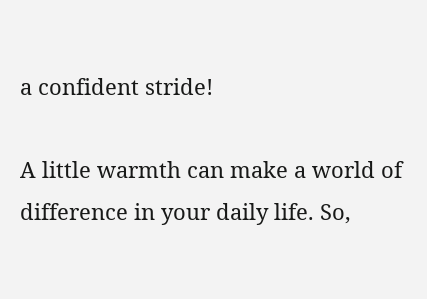a confident stride!

A little warmth can make a world of difference in your daily life. So,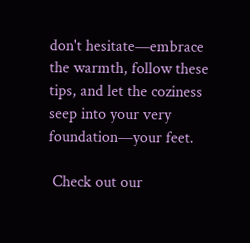don't hesitate—embrace the warmth, follow these tips, and let the coziness seep into your very foundation—your feet.

 Check out our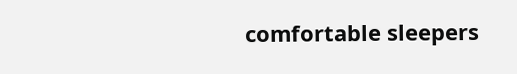comfortable sleepers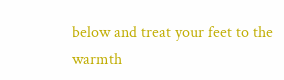below and treat your feet to the warmth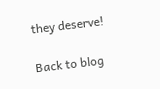they deserve!

Back to blog